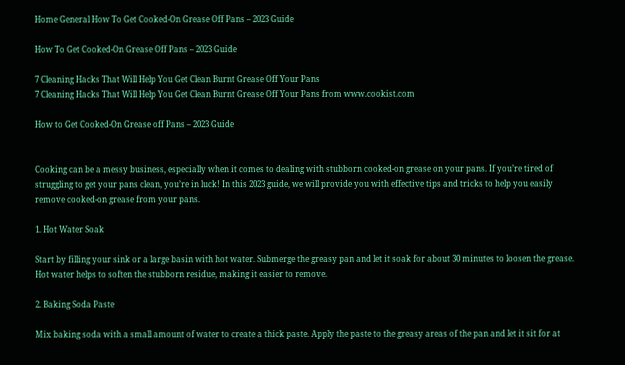Home General How To Get Cooked-On Grease Off Pans – 2023 Guide

How To Get Cooked-On Grease Off Pans – 2023 Guide

7 Cleaning Hacks That Will Help You Get Clean Burnt Grease Off Your Pans
7 Cleaning Hacks That Will Help You Get Clean Burnt Grease Off Your Pans from www.cookist.com

How to Get Cooked-On Grease off Pans – 2023 Guide


Cooking can be a messy business, especially when it comes to dealing with stubborn cooked-on grease on your pans. If you’re tired of struggling to get your pans clean, you’re in luck! In this 2023 guide, we will provide you with effective tips and tricks to help you easily remove cooked-on grease from your pans.

1. Hot Water Soak

Start by filling your sink or a large basin with hot water. Submerge the greasy pan and let it soak for about 30 minutes to loosen the grease. Hot water helps to soften the stubborn residue, making it easier to remove.

2. Baking Soda Paste

Mix baking soda with a small amount of water to create a thick paste. Apply the paste to the greasy areas of the pan and let it sit for at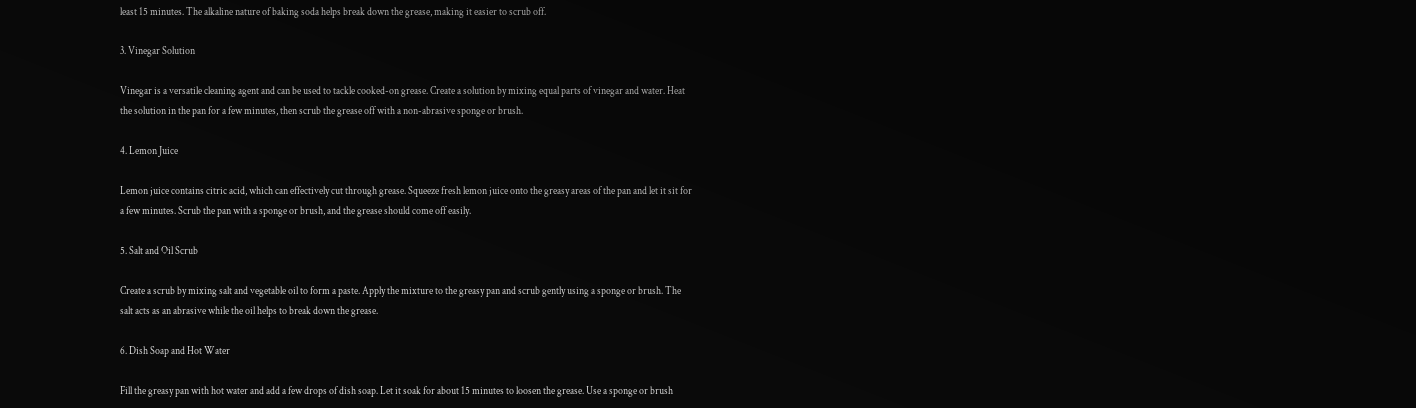least 15 minutes. The alkaline nature of baking soda helps break down the grease, making it easier to scrub off.

3. Vinegar Solution

Vinegar is a versatile cleaning agent and can be used to tackle cooked-on grease. Create a solution by mixing equal parts of vinegar and water. Heat the solution in the pan for a few minutes, then scrub the grease off with a non-abrasive sponge or brush.

4. Lemon Juice

Lemon juice contains citric acid, which can effectively cut through grease. Squeeze fresh lemon juice onto the greasy areas of the pan and let it sit for a few minutes. Scrub the pan with a sponge or brush, and the grease should come off easily.

5. Salt and Oil Scrub

Create a scrub by mixing salt and vegetable oil to form a paste. Apply the mixture to the greasy pan and scrub gently using a sponge or brush. The salt acts as an abrasive while the oil helps to break down the grease.

6. Dish Soap and Hot Water

Fill the greasy pan with hot water and add a few drops of dish soap. Let it soak for about 15 minutes to loosen the grease. Use a sponge or brush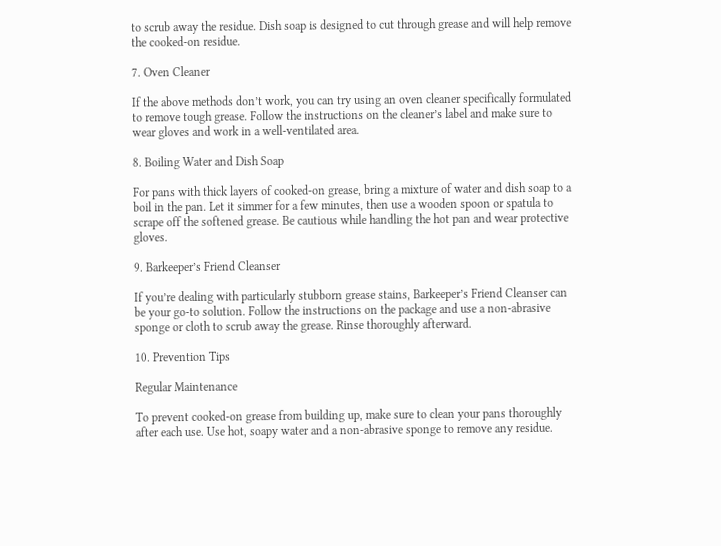to scrub away the residue. Dish soap is designed to cut through grease and will help remove the cooked-on residue.

7. Oven Cleaner

If the above methods don’t work, you can try using an oven cleaner specifically formulated to remove tough grease. Follow the instructions on the cleaner’s label and make sure to wear gloves and work in a well-ventilated area.

8. Boiling Water and Dish Soap

For pans with thick layers of cooked-on grease, bring a mixture of water and dish soap to a boil in the pan. Let it simmer for a few minutes, then use a wooden spoon or spatula to scrape off the softened grease. Be cautious while handling the hot pan and wear protective gloves.

9. Barkeeper’s Friend Cleanser

If you’re dealing with particularly stubborn grease stains, Barkeeper’s Friend Cleanser can be your go-to solution. Follow the instructions on the package and use a non-abrasive sponge or cloth to scrub away the grease. Rinse thoroughly afterward.

10. Prevention Tips

Regular Maintenance

To prevent cooked-on grease from building up, make sure to clean your pans thoroughly after each use. Use hot, soapy water and a non-abrasive sponge to remove any residue.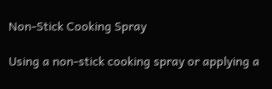Non-Stick Cooking Spray

Using a non-stick cooking spray or applying a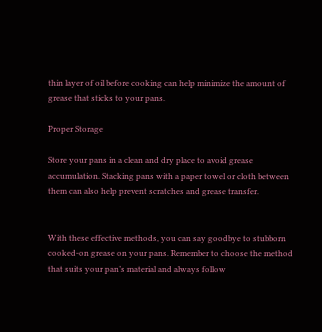thin layer of oil before cooking can help minimize the amount of grease that sticks to your pans.

Proper Storage

Store your pans in a clean and dry place to avoid grease accumulation. Stacking pans with a paper towel or cloth between them can also help prevent scratches and grease transfer.


With these effective methods, you can say goodbye to stubborn cooked-on grease on your pans. Remember to choose the method that suits your pan’s material and always follow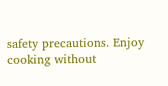safety precautions. Enjoy cooking without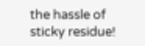the hassle of sticky residue!